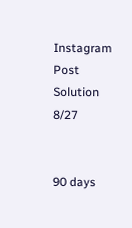Instagram Post Solution 8/27


90 days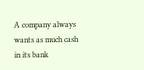A company always wants as much cash in its bank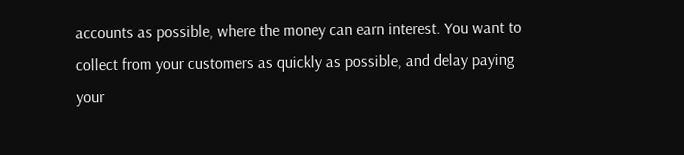accounts as possible, where the money can earn interest. You want to collect from your customers as quickly as possible, and delay paying your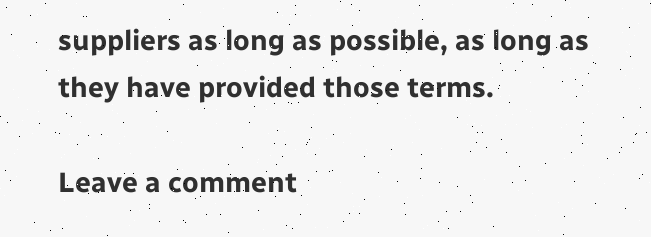suppliers as long as possible, as long as they have provided those terms.

Leave a comment